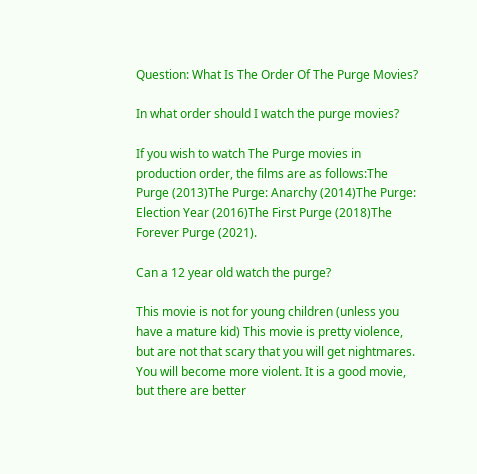Question: What Is The Order Of The Purge Movies?

In what order should I watch the purge movies?

If you wish to watch The Purge movies in production order, the films are as follows:The Purge (2013)The Purge: Anarchy (2014)The Purge: Election Year (2016)The First Purge (2018)The Forever Purge (2021).

Can a 12 year old watch the purge?

This movie is not for young children (unless you have a mature kid) This movie is pretty violence, but are not that scary that you will get nightmares. You will become more violent. It is a good movie, but there are better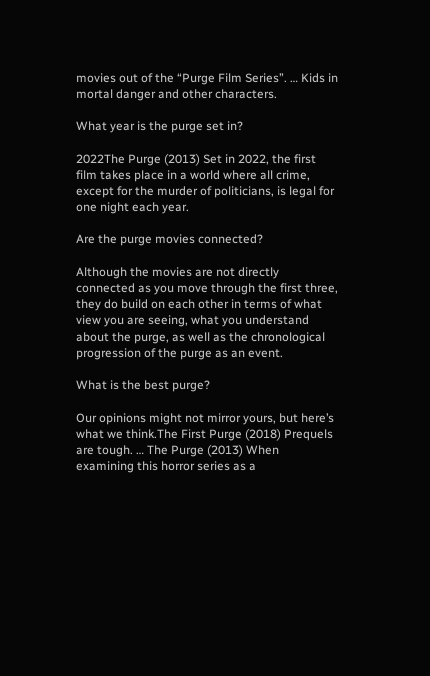movies out of the “Purge Film Series”. … Kids in mortal danger and other characters.

What year is the purge set in?

2022The Purge (2013) Set in 2022, the first film takes place in a world where all crime, except for the murder of politicians, is legal for one night each year.

Are the purge movies connected?

Although the movies are not directly connected as you move through the first three, they do build on each other in terms of what view you are seeing, what you understand about the purge, as well as the chronological progression of the purge as an event.

What is the best purge?

Our opinions might not mirror yours, but here’s what we think.The First Purge (2018) Prequels are tough. … The Purge (2013) When examining this horror series as a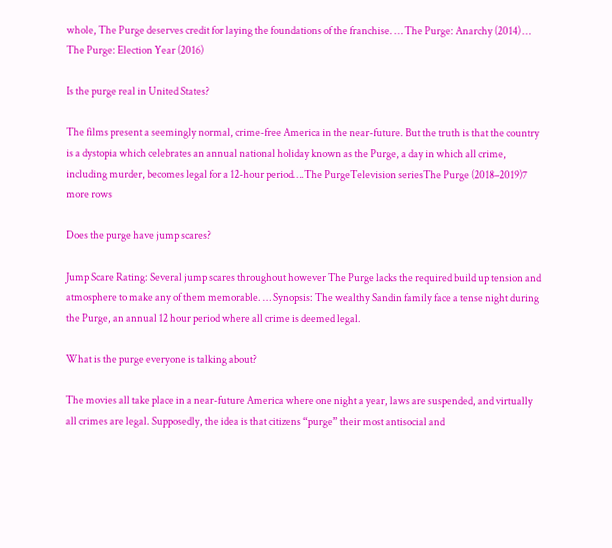whole, The Purge deserves credit for laying the foundations of the franchise. … The Purge: Anarchy (2014) … The Purge: Election Year (2016)

Is the purge real in United States?

The films present a seemingly normal, crime-free America in the near-future. But the truth is that the country is a dystopia which celebrates an annual national holiday known as the Purge, a day in which all crime, including murder, becomes legal for a 12-hour period….The PurgeTelevision seriesThe Purge (2018–2019)7 more rows

Does the purge have jump scares?

Jump Scare Rating: Several jump scares throughout however The Purge lacks the required build up tension and atmosphere to make any of them memorable. … Synopsis: The wealthy Sandin family face a tense night during the Purge, an annual 12 hour period where all crime is deemed legal.

What is the purge everyone is talking about?

The movies all take place in a near-future America where one night a year, laws are suspended, and virtually all crimes are legal. Supposedly, the idea is that citizens “purge” their most antisocial and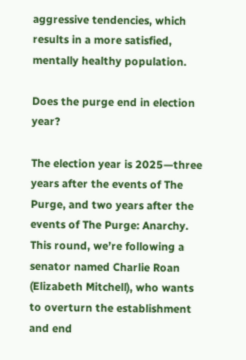aggressive tendencies, which results in a more satisfied, mentally healthy population.

Does the purge end in election year?

The election year is 2025—three years after the events of The Purge, and two years after the events of The Purge: Anarchy. This round, we’re following a senator named Charlie Roan (Elizabeth Mitchell), who wants to overturn the establishment and end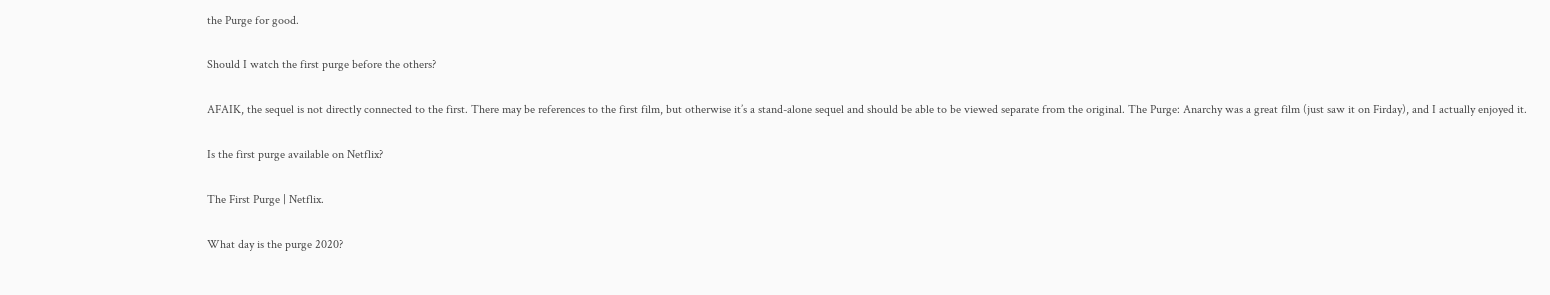the Purge for good.

Should I watch the first purge before the others?

AFAIK, the sequel is not directly connected to the first. There may be references to the first film, but otherwise it’s a stand-alone sequel and should be able to be viewed separate from the original. The Purge: Anarchy was a great film (just saw it on Firday), and I actually enjoyed it.

Is the first purge available on Netflix?

The First Purge | Netflix.

What day is the purge 2020?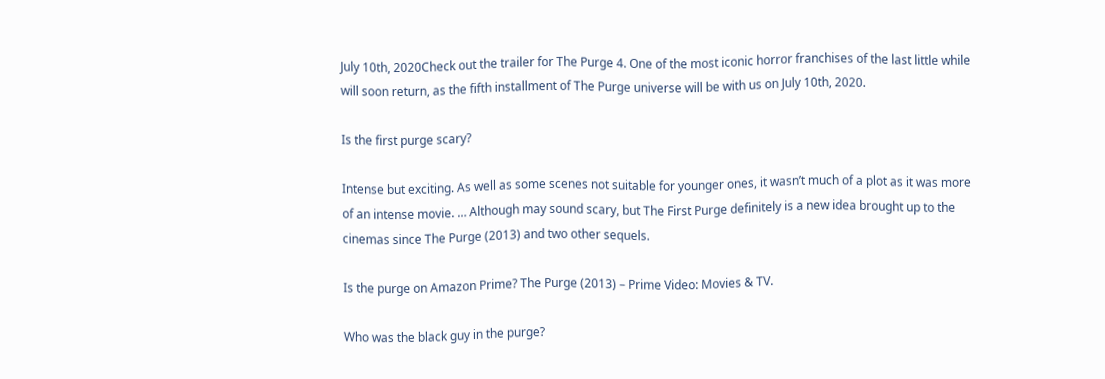July 10th, 2020Check out the trailer for The Purge 4. One of the most iconic horror franchises of the last little while will soon return, as the fifth installment of The Purge universe will be with us on July 10th, 2020.

Is the first purge scary?

Intense but exciting. As well as some scenes not suitable for younger ones, it wasn’t much of a plot as it was more of an intense movie. … Although may sound scary, but The First Purge definitely is a new idea brought up to the cinemas since The Purge (2013) and two other sequels.

Is the purge on Amazon Prime? The Purge (2013) – Prime Video: Movies & TV.

Who was the black guy in the purge?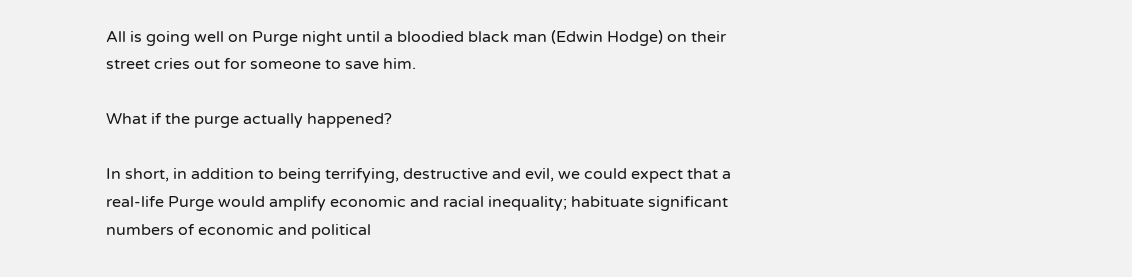All is going well on Purge night until a bloodied black man (Edwin Hodge) on their street cries out for someone to save him.

What if the purge actually happened?

In short, in addition to being terrifying, destructive and evil, we could expect that a real-life Purge would amplify economic and racial inequality; habituate significant numbers of economic and political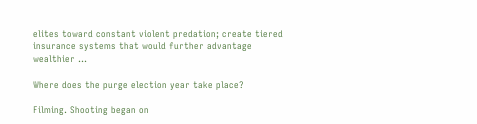elites toward constant violent predation; create tiered insurance systems that would further advantage wealthier …

Where does the purge election year take place?

Filming. Shooting began on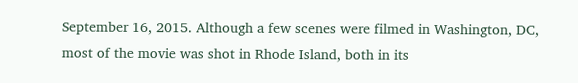September 16, 2015. Although a few scenes were filmed in Washington, DC, most of the movie was shot in Rhode Island, both in its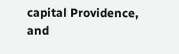capital Providence, and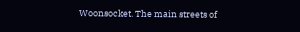Woonsocket. The main streets of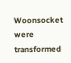Woonsocket were transformed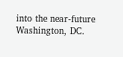into the near-future Washington, DC.